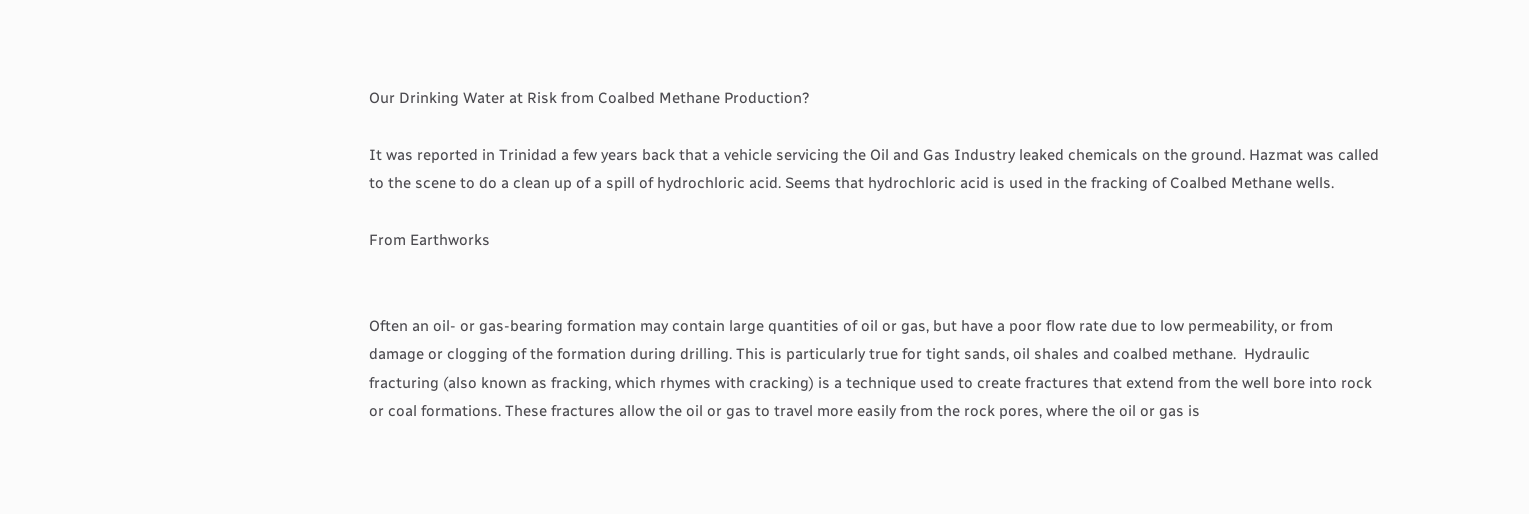Our Drinking Water at Risk from Coalbed Methane Production?

It was reported in Trinidad a few years back that a vehicle servicing the Oil and Gas Industry leaked chemicals on the ground. Hazmat was called to the scene to do a clean up of a spill of hydrochloric acid. Seems that hydrochloric acid is used in the fracking of Coalbed Methane wells.

From Earthworks


Often an oil- or gas-bearing formation may contain large quantities of oil or gas, but have a poor flow rate due to low permeability, or from damage or clogging of the formation during drilling. This is particularly true for tight sands, oil shales and coalbed methane.  Hydraulic fracturing (also known as fracking, which rhymes with cracking) is a technique used to create fractures that extend from the well bore into rock or coal formations. These fractures allow the oil or gas to travel more easily from the rock pores, where the oil or gas is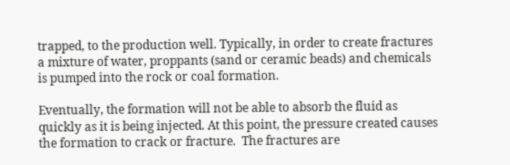trapped, to the production well. Typically, in order to create fractures a mixture of water, proppants (sand or ceramic beads) and chemicals is pumped into the rock or coal formation.

Eventually, the formation will not be able to absorb the fluid as quickly as it is being injected. At this point, the pressure created causes the formation to crack or fracture.  The fractures are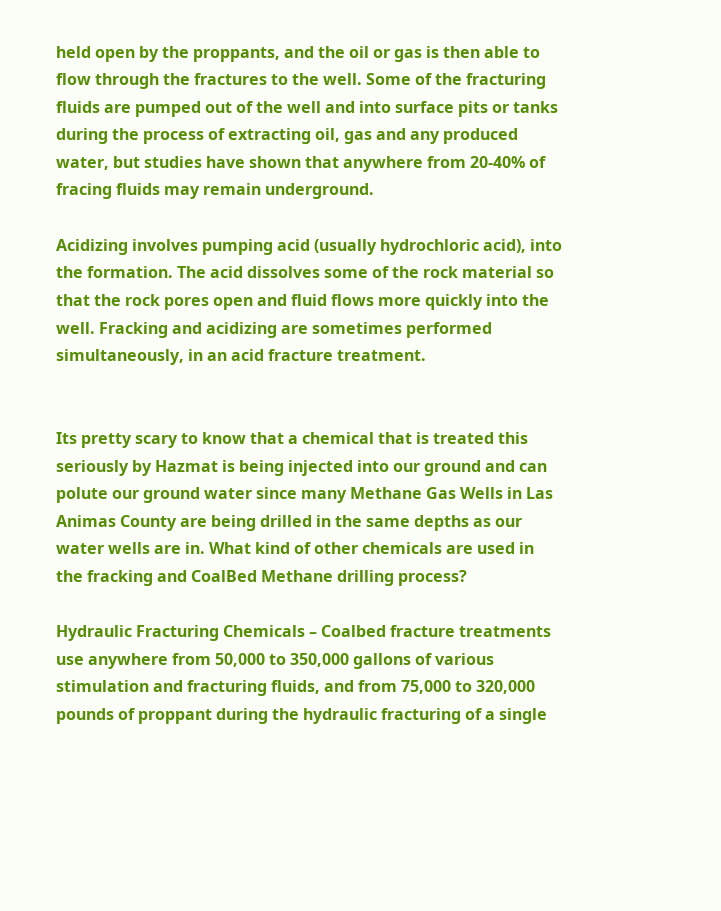held open by the proppants, and the oil or gas is then able to flow through the fractures to the well. Some of the fracturing fluids are pumped out of the well and into surface pits or tanks during the process of extracting oil, gas and any produced water, but studies have shown that anywhere from 20-40% of fracing fluids may remain underground.

Acidizing involves pumping acid (usually hydrochloric acid), into the formation. The acid dissolves some of the rock material so that the rock pores open and fluid flows more quickly into the well. Fracking and acidizing are sometimes performed simultaneously, in an acid fracture treatment.


Its pretty scary to know that a chemical that is treated this seriously by Hazmat is being injected into our ground and can polute our ground water since many Methane Gas Wells in Las Animas County are being drilled in the same depths as our water wells are in. What kind of other chemicals are used in the fracking and CoalBed Methane drilling process?

Hydraulic Fracturing Chemicals – Coalbed fracture treatments use anywhere from 50,000 to 350,000 gallons of various stimulation and fracturing fluids, and from 75,000 to 320,000 pounds of proppant during the hydraulic fracturing of a single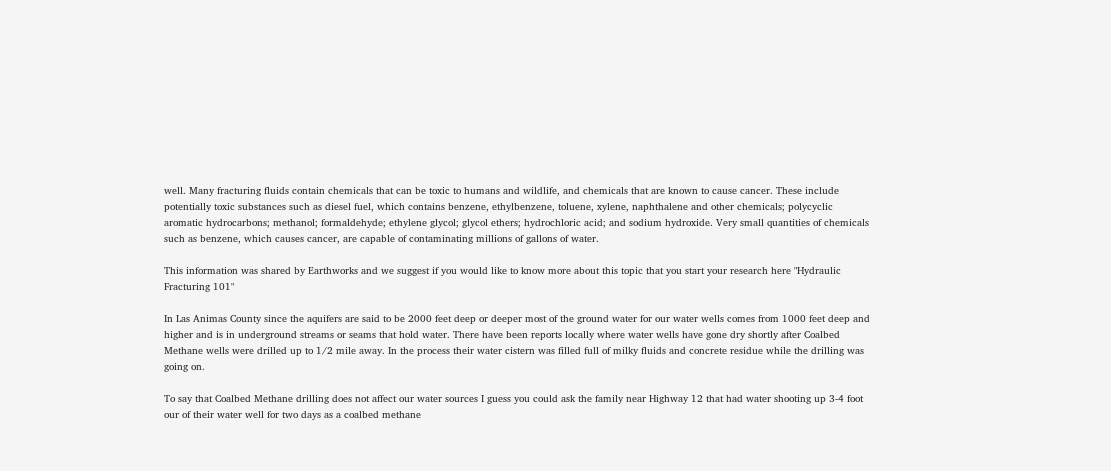well. Many fracturing fluids contain chemicals that can be toxic to humans and wildlife, and chemicals that are known to cause cancer. These include potentially toxic substances such as diesel fuel, which contains benzene, ethylbenzene, toluene, xylene, naphthalene and other chemicals; polycyclic aromatic hydrocarbons; methanol; formaldehyde; ethylene glycol; glycol ethers; hydrochloric acid; and sodium hydroxide. Very small quantities of chemicals such as benzene, which causes cancer, are capable of contaminating millions of gallons of water.

This information was shared by Earthworks and we suggest if you would like to know more about this topic that you start your research here "Hydraulic Fracturing 101"

In Las Animas County since the aquifers are said to be 2000 feet deep or deeper most of the ground water for our water wells comes from 1000 feet deep and higher and is in underground streams or seams that hold water. There have been reports locally where water wells have gone dry shortly after Coalbed Methane wells were drilled up to 1/2 mile away. In the process their water cistern was filled full of milky fluids and concrete residue while the drilling was going on.

To say that Coalbed Methane drilling does not affect our water sources I guess you could ask the family near Highway 12 that had water shooting up 3-4 foot our of their water well for two days as a coalbed methane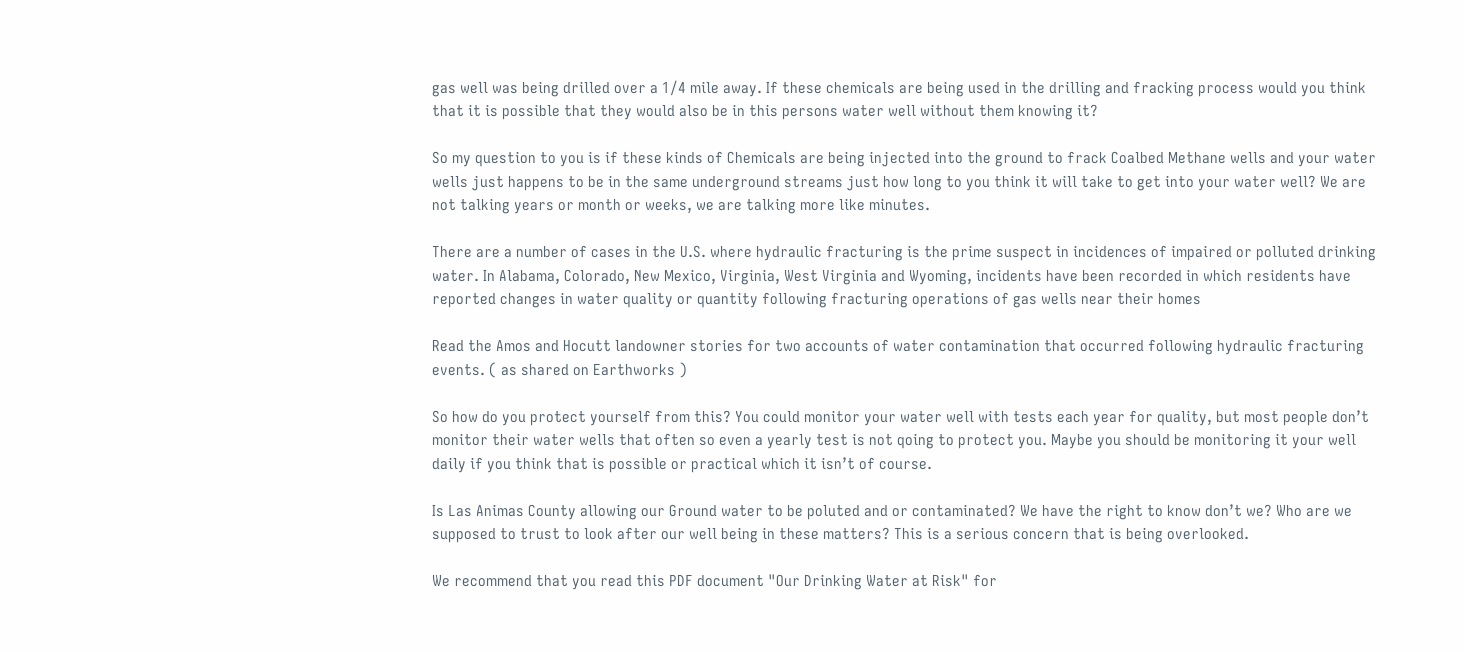gas well was being drilled over a 1/4 mile away. If these chemicals are being used in the drilling and fracking process would you think that it is possible that they would also be in this persons water well without them knowing it?

So my question to you is if these kinds of Chemicals are being injected into the ground to frack Coalbed Methane wells and your water wells just happens to be in the same underground streams just how long to you think it will take to get into your water well? We are not talking years or month or weeks, we are talking more like minutes.

There are a number of cases in the U.S. where hydraulic fracturing is the prime suspect in incidences of impaired or polluted drinking water. In Alabama, Colorado, New Mexico, Virginia, West Virginia and Wyoming, incidents have been recorded in which residents have reported changes in water quality or quantity following fracturing operations of gas wells near their homes

Read the Amos and Hocutt landowner stories for two accounts of water contamination that occurred following hydraulic fracturing events. ( as shared on Earthworks )

So how do you protect yourself from this? You could monitor your water well with tests each year for quality, but most people don’t monitor their water wells that often so even a yearly test is not qoing to protect you. Maybe you should be monitoring it your well daily if you think that is possible or practical which it isn’t of course.

Is Las Animas County allowing our Ground water to be poluted and or contaminated? We have the right to know don’t we? Who are we supposed to trust to look after our well being in these matters? This is a serious concern that is being overlooked.

We recommend that you read this PDF document "Our Drinking Water at Risk" for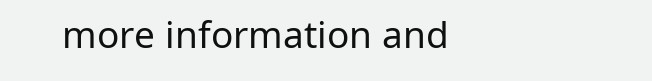more information and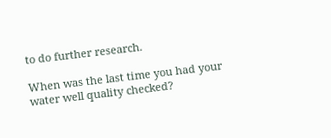to do further research.

When was the last time you had your water well quality checked?